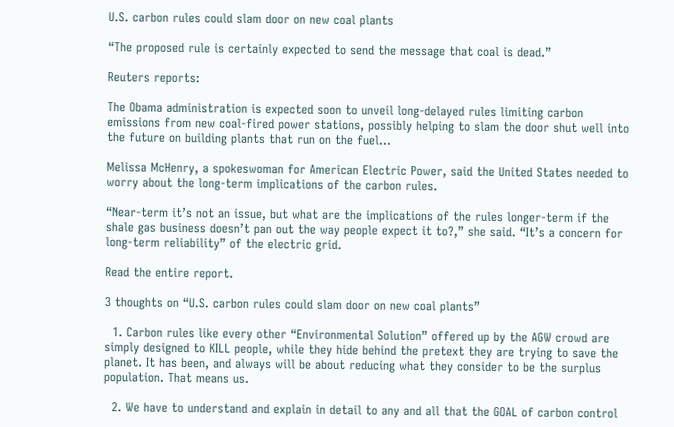U.S. carbon rules could slam door on new coal plants

“The proposed rule is certainly expected to send the message that coal is dead.”

Reuters reports:

The Obama administration is expected soon to unveil long-delayed rules limiting carbon emissions from new coal-fired power stations, possibly helping to slam the door shut well into the future on building plants that run on the fuel…

Melissa McHenry, a spokeswoman for American Electric Power, said the United States needed to worry about the long-term implications of the carbon rules.

“Near-term it’s not an issue, but what are the implications of the rules longer-term if the shale gas business doesn’t pan out the way people expect it to?,” she said. “It’s a concern for long-term reliability” of the electric grid.

Read the entire report.

3 thoughts on “U.S. carbon rules could slam door on new coal plants”

  1. Carbon rules like every other “Environmental Solution” offered up by the AGW crowd are simply designed to KILL people, while they hide behind the pretext they are trying to save the planet. It has been, and always will be about reducing what they consider to be the surplus population. That means us.

  2. We have to understand and explain in detail to any and all that the GOAL of carbon control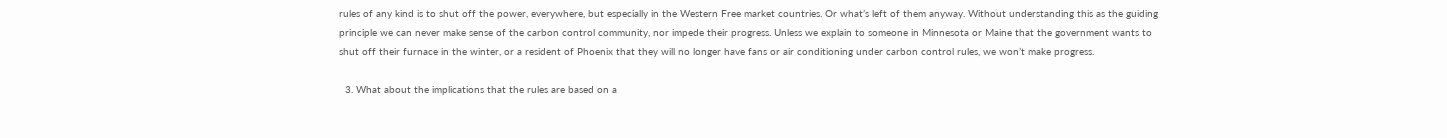rules of any kind is to shut off the power, everywhere, but especially in the Western Free market countries. Or what’s left of them anyway. Without understanding this as the guiding principle we can never make sense of the carbon control community, nor impede their progress. Unless we explain to someone in Minnesota or Maine that the government wants to shut off their furnace in the winter, or a resident of Phoenix that they will no longer have fans or air conditioning under carbon control rules, we won’t make progress.

  3. What about the implications that the rules are based on a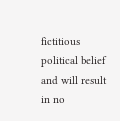fictitious political belief and will result in no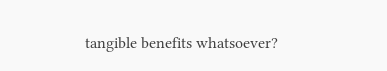tangible benefits whatsoever?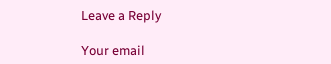Leave a Reply

Your email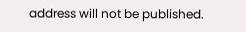address will not be published.